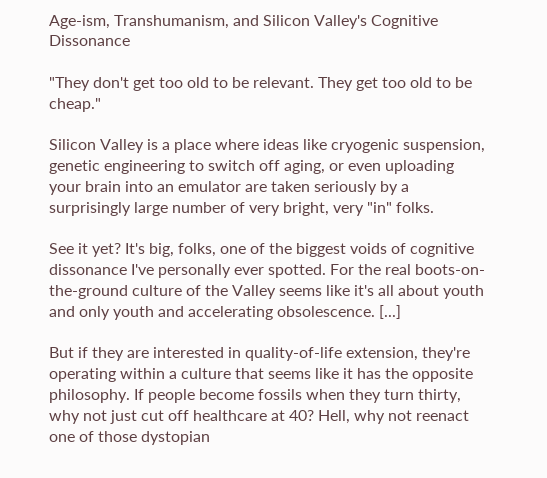Age-ism, Transhumanism, and Silicon Valley's Cognitive Dissonance

"They don't get too old to be relevant. They get too old to be cheap."

Silicon Valley is a place where ideas like cryogenic suspension, genetic engineering to switch off aging, or even uploading your brain into an emulator are taken seriously by a surprisingly large number of very bright, very "in" folks.

See it yet? It's big, folks, one of the biggest voids of cognitive dissonance I've personally ever spotted. For the real boots-on-the-ground culture of the Valley seems like it's all about youth and only youth and accelerating obsolescence. [...]

But if they are interested in quality-of-life extension, they're operating within a culture that seems like it has the opposite philosophy. If people become fossils when they turn thirty, why not just cut off healthcare at 40? Hell, why not reenact one of those dystopian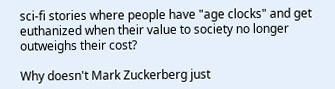sci-fi stories where people have "age clocks" and get euthanized when their value to society no longer outweighs their cost?

Why doesn't Mark Zuckerberg just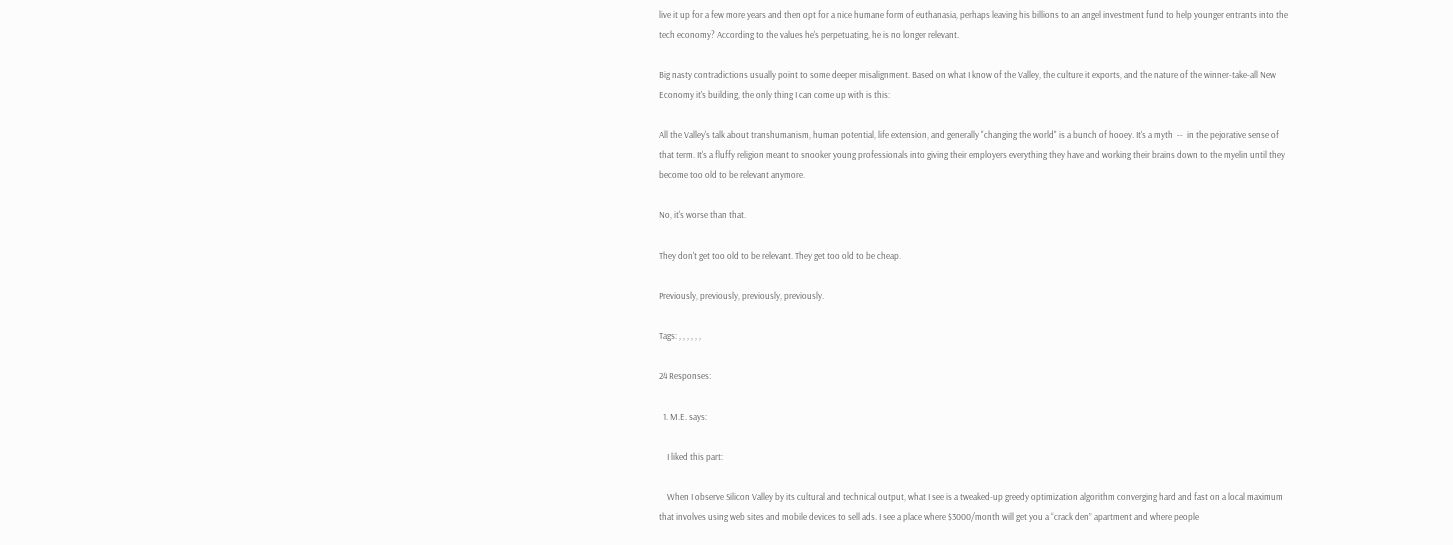live it up for a few more years and then opt for a nice humane form of euthanasia, perhaps leaving his billions to an angel investment fund to help younger entrants into the tech economy? According to the values he's perpetuating, he is no longer relevant.

Big nasty contradictions usually point to some deeper misalignment. Based on what I know of the Valley, the culture it exports, and the nature of the winner-take-all New Economy it's building, the only thing I can come up with is this:

All the Valley's talk about transhumanism, human potential, life extension, and generally "changing the world" is a bunch of hooey. It's a myth  --  in the pejorative sense of that term. It's a fluffy religion meant to snooker young professionals into giving their employers everything they have and working their brains down to the myelin until they become too old to be relevant anymore.

No, it's worse than that.

They don't get too old to be relevant. They get too old to be cheap.

Previously, previously, previously, previously.

Tags: , , , , , ,

24 Responses:

  1. M.E. says:

    I liked this part:

    When I observe Silicon Valley by its cultural and technical output, what I see is a tweaked-up greedy optimization algorithm converging hard and fast on a local maximum that involves using web sites and mobile devices to sell ads. I see a place where $3000/month will get you a “crack den” apartment and where people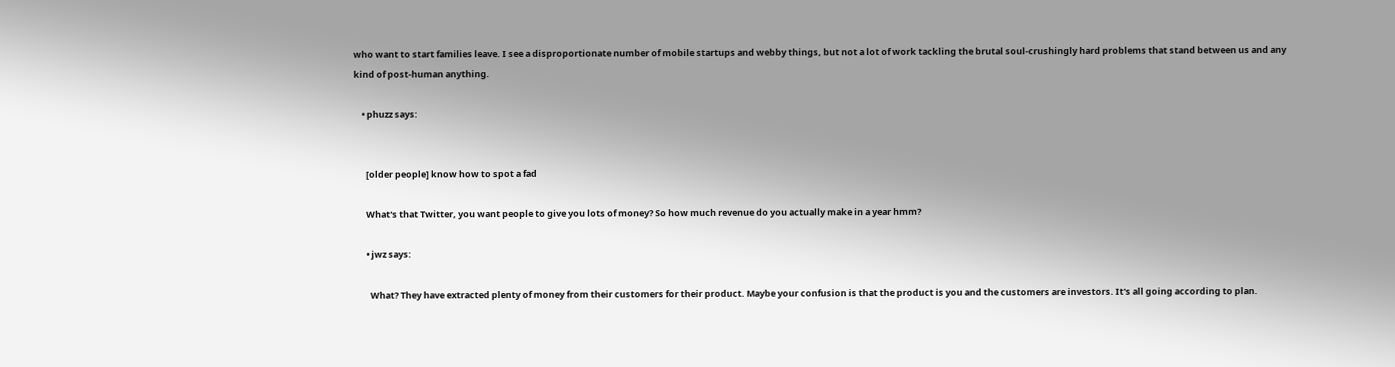who want to start families leave. I see a disproportionate number of mobile startups and webby things, but not a lot of work tackling the brutal soul-crushingly hard problems that stand between us and any kind of post-human anything.

    • phuzz says:


      [older people] know how to spot a fad

      What's that Twitter, you want people to give you lots of money? So how much revenue do you actually make in a year hmm?

      • jwz says:

        What? They have extracted plenty of money from their customers for their product. Maybe your confusion is that the product is you and the customers are investors. It's all going according to plan.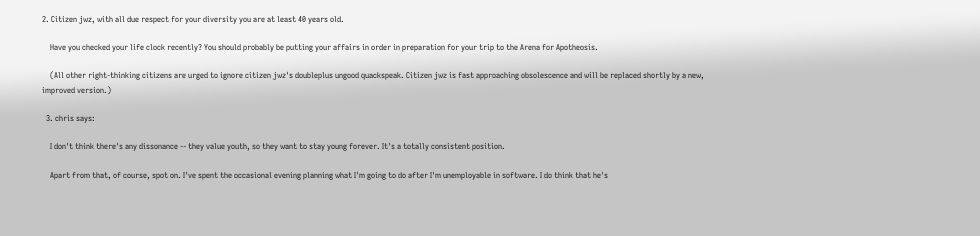2. Citizen jwz, with all due respect for your diversity you are at least 40 years old.

    Have you checked your life clock recently? You should probably be putting your affairs in order in preparation for your trip to the Arena for Apotheosis.

    (All other right-thinking citizens are urged to ignore citizen jwz's doubleplus ungood quackspeak. Citizen jwz is fast approaching obsolescence and will be replaced shortly by a new, improved version.)

  3. chris says:

    I don't think there's any dissonance -- they value youth, so they want to stay young forever. It's a totally consistent position.

    Apart from that, of course, spot on. I've spent the occasional evening planning what I'm going to do after I'm unemployable in software. I do think that he's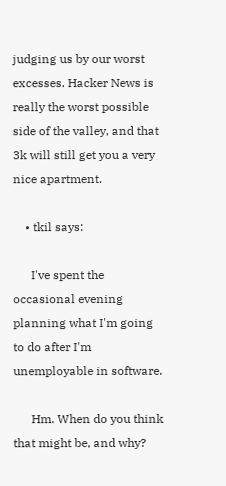judging us by our worst excesses. Hacker News is really the worst possible side of the valley, and that 3k will still get you a very nice apartment.

    • tkil says:

      I've spent the occasional evening planning what I'm going to do after I'm unemployable in software.

      Hm. When do you think that might be, and why?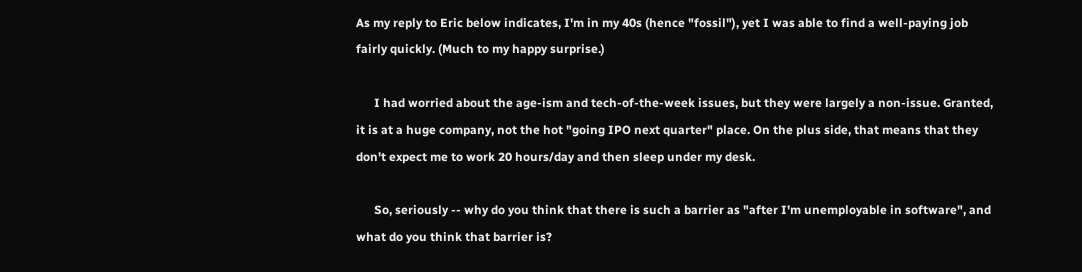As my reply to Eric below indicates, I'm in my 40s (hence "fossil"), yet I was able to find a well-paying job fairly quickly. (Much to my happy surprise.)

      I had worried about the age-ism and tech-of-the-week issues, but they were largely a non-issue. Granted, it is at a huge company, not the hot "going IPO next quarter" place. On the plus side, that means that they don't expect me to work 20 hours/day and then sleep under my desk.

      So, seriously -- why do you think that there is such a barrier as "after I'm unemployable in software", and what do you think that barrier is?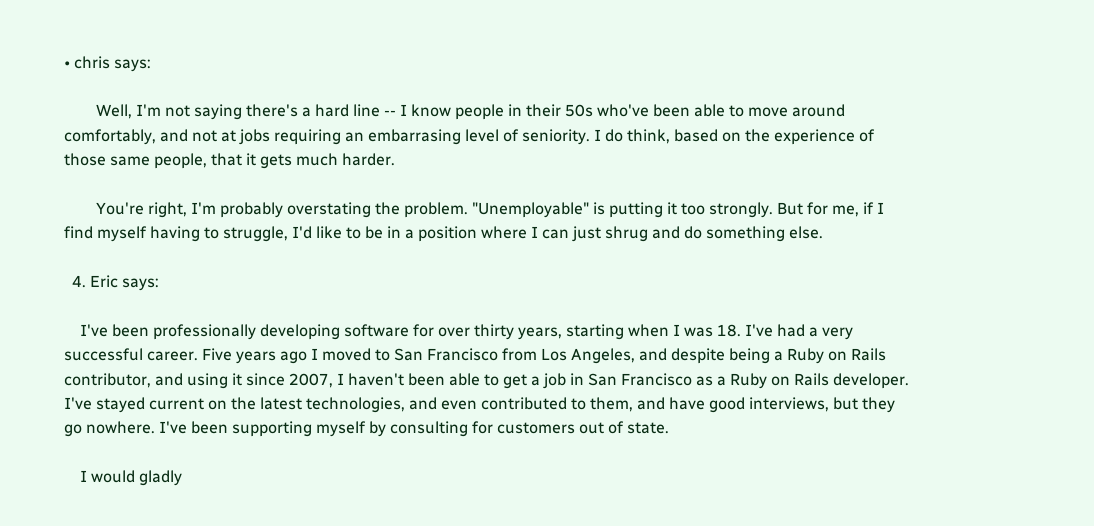• chris says:

        Well, I'm not saying there's a hard line -- I know people in their 50s who've been able to move around comfortably, and not at jobs requiring an embarrasing level of seniority. I do think, based on the experience of those same people, that it gets much harder.

        You're right, I'm probably overstating the problem. "Unemployable" is putting it too strongly. But for me, if I find myself having to struggle, I'd like to be in a position where I can just shrug and do something else.

  4. Eric says:

    I've been professionally developing software for over thirty years, starting when I was 18. I've had a very successful career. Five years ago I moved to San Francisco from Los Angeles, and despite being a Ruby on Rails contributor, and using it since 2007, I haven't been able to get a job in San Francisco as a Ruby on Rails developer. I've stayed current on the latest technologies, and even contributed to them, and have good interviews, but they go nowhere. I've been supporting myself by consulting for customers out of state.

    I would gladly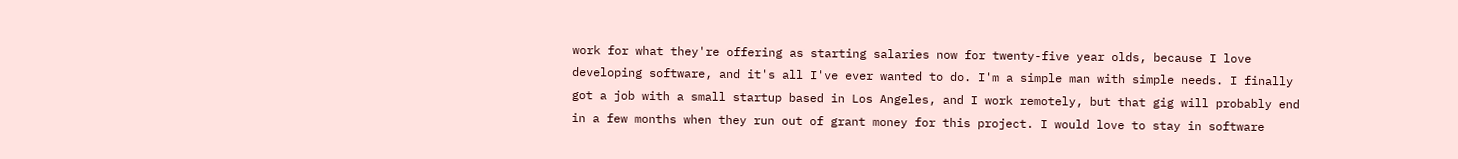work for what they're offering as starting salaries now for twenty-five year olds, because I love developing software, and it's all I've ever wanted to do. I'm a simple man with simple needs. I finally got a job with a small startup based in Los Angeles, and I work remotely, but that gig will probably end in a few months when they run out of grant money for this project. I would love to stay in software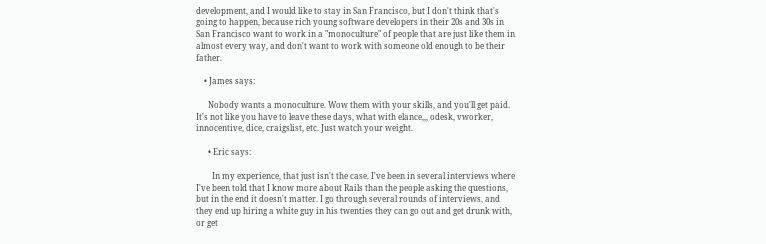development, and I would like to stay in San Francisco, but I don't think that's going to happen, because rich young software developers in their 20s and 30s in San Francisco want to work in a "monoculture" of people that are just like them in almost every way, and don't want to work with someone old enough to be their father.

    • James says:

      Nobody wants a monoculture. Wow them with your skills, and you'll get paid. It's not like you have to leave these days, what with elance,,, odesk, vworker, innocentive, dice, craigslist, etc. Just watch your weight.

      • Eric says:

        In my experience, that just isn't the case. I've been in several interviews where I've been told that I know more about Rails than the people asking the questions, but in the end it doesn't matter. I go through several rounds of interviews, and they end up hiring a white guy in his twenties they can go out and get drunk with, or get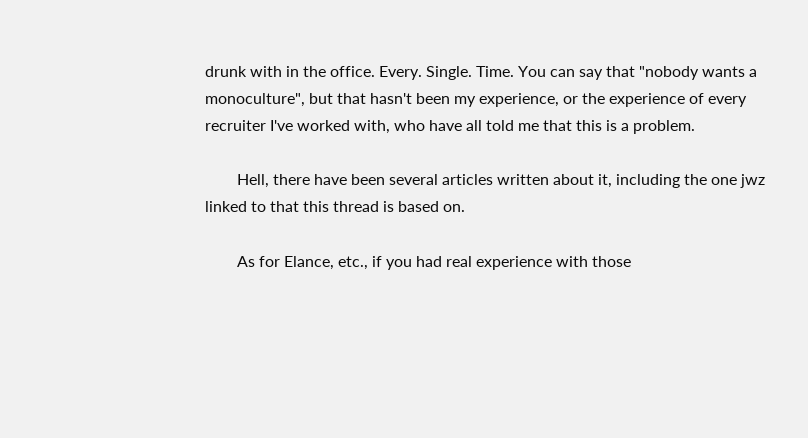drunk with in the office. Every. Single. Time. You can say that "nobody wants a monoculture", but that hasn't been my experience, or the experience of every recruiter I've worked with, who have all told me that this is a problem.

        Hell, there have been several articles written about it, including the one jwz linked to that this thread is based on.

        As for Elance, etc., if you had real experience with those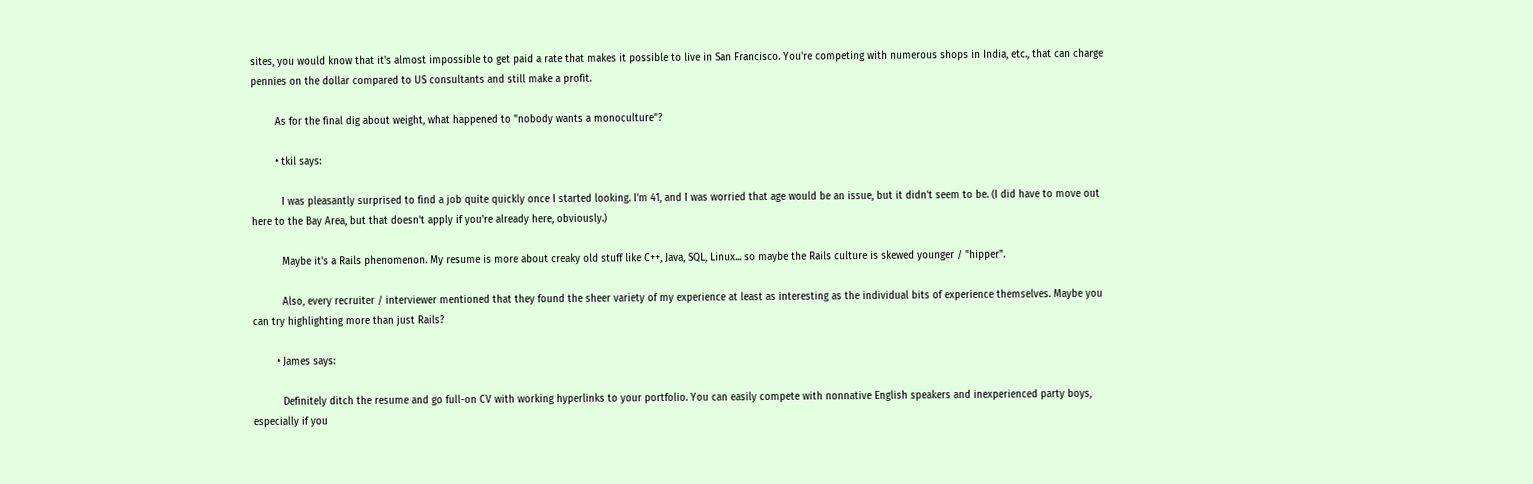sites, you would know that it's almost impossible to get paid a rate that makes it possible to live in San Francisco. You're competing with numerous shops in India, etc., that can charge pennies on the dollar compared to US consultants and still make a profit.

        As for the final dig about weight, what happened to "nobody wants a monoculture"?

        • tkil says:

          I was pleasantly surprised to find a job quite quickly once I started looking. I'm 41, and I was worried that age would be an issue, but it didn't seem to be. (I did have to move out here to the Bay Area, but that doesn't apply if you're already here, obviously.)

          Maybe it's a Rails phenomenon. My resume is more about creaky old stuff like C++, Java, SQL, Linux... so maybe the Rails culture is skewed younger / "hipper".

          Also, every recruiter / interviewer mentioned that they found the sheer variety of my experience at least as interesting as the individual bits of experience themselves. Maybe you can try highlighting more than just Rails?

        • James says:

          Definitely ditch the resume and go full-on CV with working hyperlinks to your portfolio. You can easily compete with nonnative English speakers and inexperienced party boys, especially if you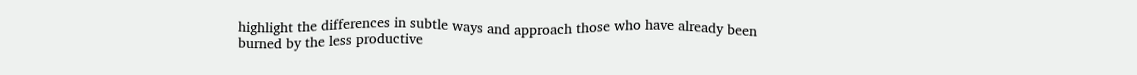highlight the differences in subtle ways and approach those who have already been burned by the less productive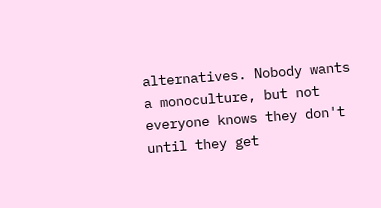alternatives. Nobody wants a monoculture, but not everyone knows they don't until they get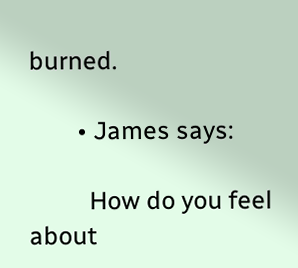burned.

        • James says:

          How do you feel about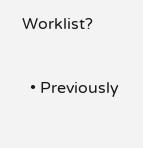Worklist?

  • Previously